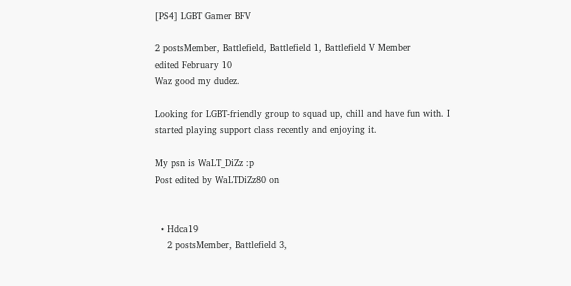[PS4] LGBT Gamer BFV

2 postsMember, Battlefield, Battlefield 1, Battlefield V Member
edited February 10
Waz good my dudez.

Looking for LGBT-friendly group to squad up, chill and have fun with. I started playing support class recently and enjoying it.

My psn is WaLT_DiZz :p
Post edited by WaLTDiZz80 on


  • Hdca19
    2 postsMember, Battlefield 3,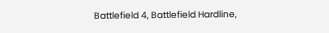Battlefield 4, Battlefield Hardline,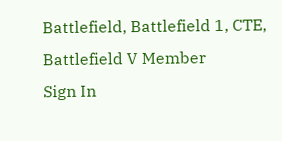Battlefield, Battlefield 1, CTE, Battlefield V Member
Sign In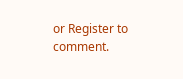or Register to comment.